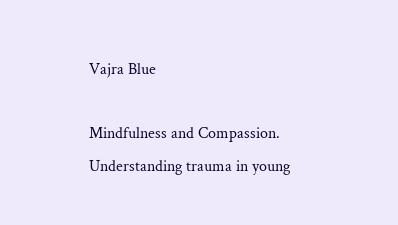Vajra Blue

Mindfulness and Compassion. Understanding trauma in young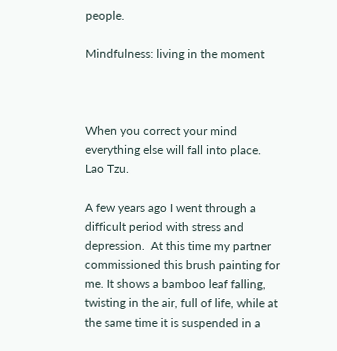people.

Mindfulness: living in the moment



When you correct your mind everything else will fall into place.
Lao Tzu.

A few years ago I went through a difficult period with stress and depression.  At this time my partner commissioned this brush painting for me. It shows a bamboo leaf falling, twisting in the air, full of life, while at the same time it is suspended in a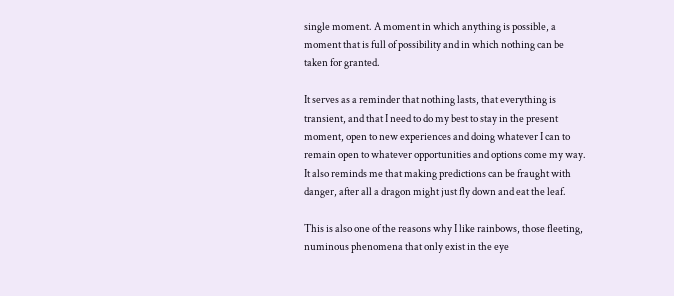single moment. A moment in which anything is possible, a moment that is full of possibility and in which nothing can be taken for granted.

It serves as a reminder that nothing lasts, that everything is transient, and that I need to do my best to stay in the present moment, open to new experiences and doing whatever I can to remain open to whatever opportunities and options come my way. It also reminds me that making predictions can be fraught with danger, after all a dragon might just fly down and eat the leaf.

This is also one of the reasons why I like rainbows, those fleeting, numinous phenomena that only exist in the eye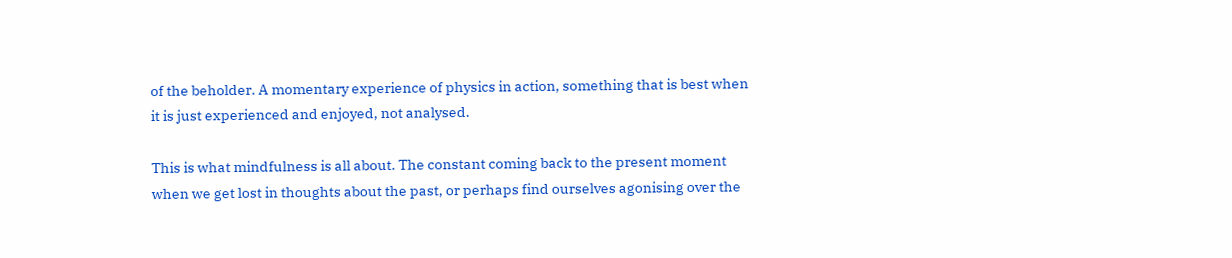of the beholder. A momentary experience of physics in action, something that is best when it is just experienced and enjoyed, not analysed.

This is what mindfulness is all about. The constant coming back to the present moment when we get lost in thoughts about the past, or perhaps find ourselves agonising over the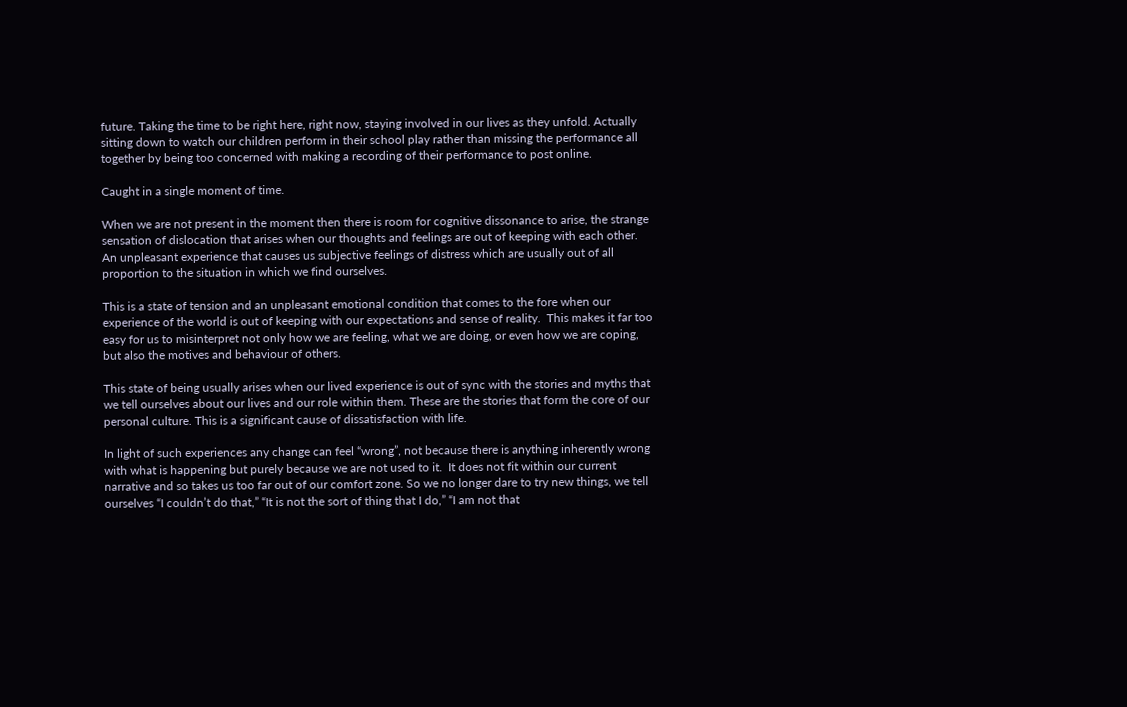future. Taking the time to be right here, right now, staying involved in our lives as they unfold. Actually sitting down to watch our children perform in their school play rather than missing the performance all together by being too concerned with making a recording of their performance to post online.

Caught in a single moment of time.

When we are not present in the moment then there is room for cognitive dissonance to arise, the strange sensation of dislocation that arises when our thoughts and feelings are out of keeping with each other. An unpleasant experience that causes us subjective feelings of distress which are usually out of all proportion to the situation in which we find ourselves.

This is a state of tension and an unpleasant emotional condition that comes to the fore when our experience of the world is out of keeping with our expectations and sense of reality.  This makes it far too easy for us to misinterpret not only how we are feeling, what we are doing, or even how we are coping, but also the motives and behaviour of others.

This state of being usually arises when our lived experience is out of sync with the stories and myths that we tell ourselves about our lives and our role within them. These are the stories that form the core of our personal culture. This is a significant cause of dissatisfaction with life.

In light of such experiences any change can feel “wrong”, not because there is anything inherently wrong with what is happening but purely because we are not used to it.  It does not fit within our current narrative and so takes us too far out of our comfort zone. So we no longer dare to try new things, we tell ourselves “I couldn’t do that,” “It is not the sort of thing that I do,” “I am not that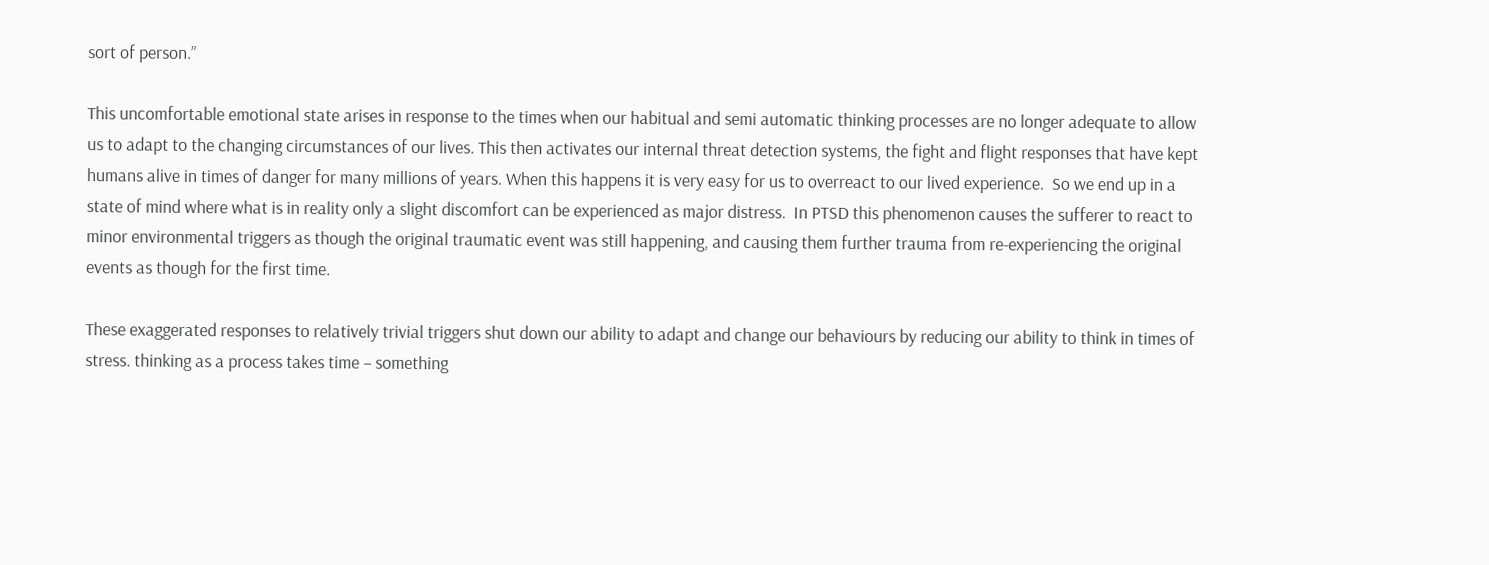sort of person.”

This uncomfortable emotional state arises in response to the times when our habitual and semi automatic thinking processes are no longer adequate to allow us to adapt to the changing circumstances of our lives. This then activates our internal threat detection systems, the fight and flight responses that have kept humans alive in times of danger for many millions of years. When this happens it is very easy for us to overreact to our lived experience.  So we end up in a state of mind where what is in reality only a slight discomfort can be experienced as major distress.  In PTSD this phenomenon causes the sufferer to react to minor environmental triggers as though the original traumatic event was still happening, and causing them further trauma from re-experiencing the original events as though for the first time.

These exaggerated responses to relatively trivial triggers shut down our ability to adapt and change our behaviours by reducing our ability to think in times of stress. thinking as a process takes time – something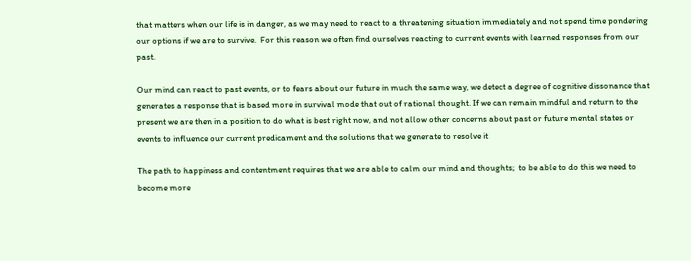that matters when our life is in danger, as we may need to react to a threatening situation immediately and not spend time pondering our options if we are to survive.  For this reason we often find ourselves reacting to current events with learned responses from our past.

Our mind can react to past events, or to fears about our future in much the same way, we detect a degree of cognitive dissonance that generates a response that is based more in survival mode that out of rational thought. If we can remain mindful and return to the present we are then in a position to do what is best right now, and not allow other concerns about past or future mental states or events to influence our current predicament and the solutions that we generate to resolve it

The path to happiness and contentment requires that we are able to calm our mind and thoughts;  to be able to do this we need to become more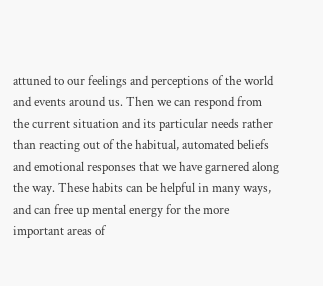attuned to our feelings and perceptions of the world and events around us. Then we can respond from the current situation and its particular needs rather than reacting out of the habitual, automated beliefs and emotional responses that we have garnered along the way. These habits can be helpful in many ways, and can free up mental energy for the more important areas of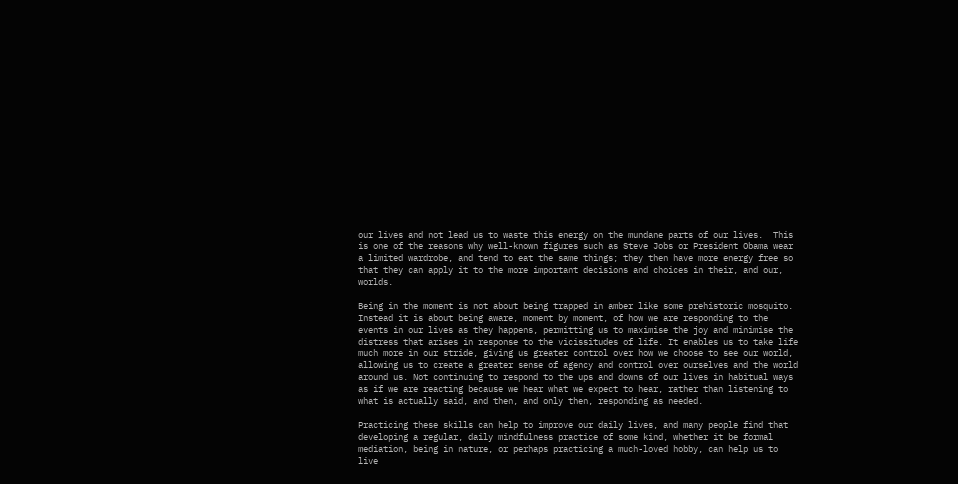our lives and not lead us to waste this energy on the mundane parts of our lives.  This is one of the reasons why well-known figures such as Steve Jobs or President Obama wear a limited wardrobe, and tend to eat the same things; they then have more energy free so that they can apply it to the more important decisions and choices in their, and our,  worlds.

Being in the moment is not about being trapped in amber like some prehistoric mosquito. Instead it is about being aware, moment by moment, of how we are responding to the events in our lives as they happens, permitting us to maximise the joy and minimise the distress that arises in response to the vicissitudes of life. It enables us to take life much more in our stride, giving us greater control over how we choose to see our world, allowing us to create a greater sense of agency and control over ourselves and the world around us. Not continuing to respond to the ups and downs of our lives in habitual ways as if we are reacting because we hear what we expect to hear, rather than listening to what is actually said, and then, and only then, responding as needed.

Practicing these skills can help to improve our daily lives, and many people find that developing a regular, daily mindfulness practice of some kind, whether it be formal mediation, being in nature, or perhaps practicing a much-loved hobby, can help us to live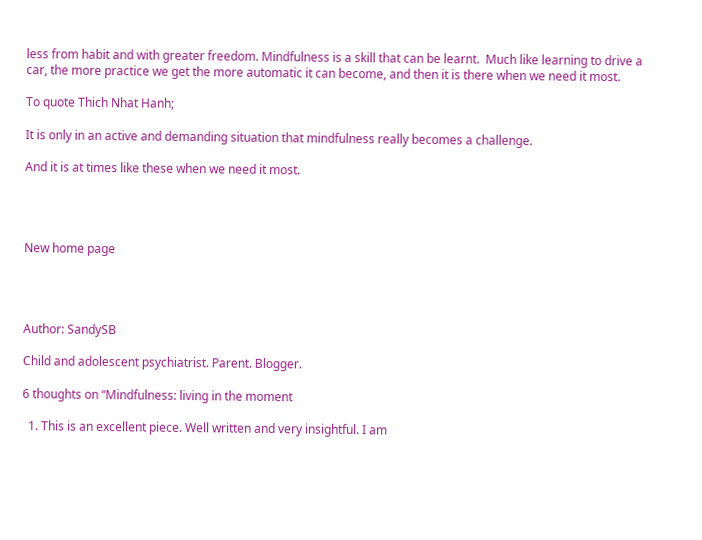less from habit and with greater freedom. Mindfulness is a skill that can be learnt.  Much like learning to drive a car, the more practice we get the more automatic it can become, and then it is there when we need it most.

To quote Thich Nhat Hanh;

It is only in an active and demanding situation that mindfulness really becomes a challenge.

And it is at times like these when we need it most.




New home page




Author: SandySB

Child and adolescent psychiatrist. Parent. Blogger.

6 thoughts on “Mindfulness: living in the moment

  1. This is an excellent piece. Well written and very insightful. I am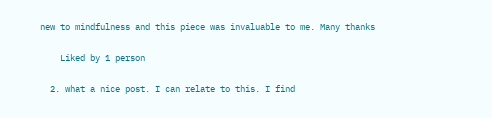new to mindfulness and this piece was invaluable to me. Many thanks

    Liked by 1 person

  2. what a nice post. I can relate to this. I find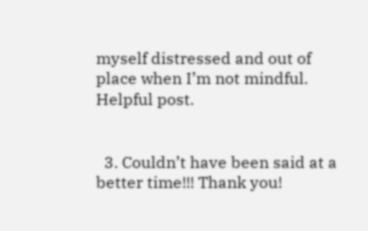myself distressed and out of place when I’m not mindful. Helpful post.


  3. Couldn’t have been said at a better time!!! Thank you!